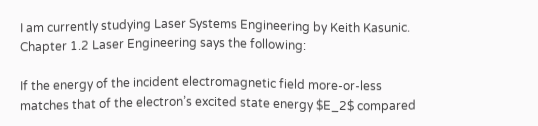I am currently studying Laser Systems Engineering by Keith Kasunic. Chapter 1.2 Laser Engineering says the following:

If the energy of the incident electromagnetic field more-or-less matches that of the electron’s excited state energy $E_2$ compared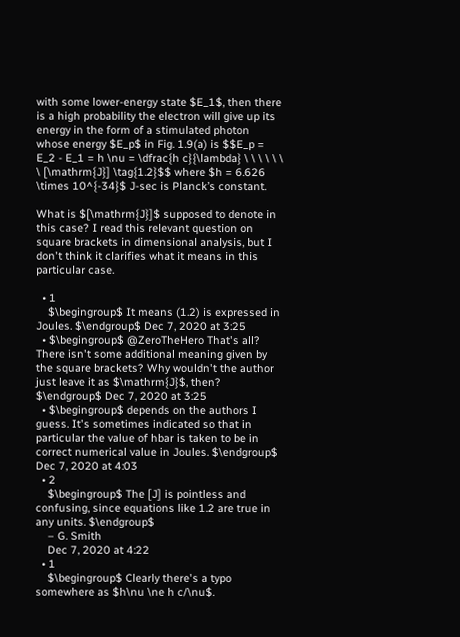with some lower-energy state $E_1$, then there is a high probability the electron will give up its energy in the form of a stimulated photon whose energy $E_p$ in Fig. 1.9(a) is $$E_p = E_2 - E_1 = h \nu = \dfrac{h c}{\lambda} \ \ \ \ \ \ \ [\mathrm{J}] \tag{1.2}$$ where $h = 6.626 \times 10^{-34}$ J-sec is Planck’s constant.

What is $[\mathrm{J}]$ supposed to denote in this case? I read this relevant question on square brackets in dimensional analysis, but I don't think it clarifies what it means in this particular case.

  • 1
    $\begingroup$ It means (1.2) is expressed in Joules. $\endgroup$ Dec 7, 2020 at 3:25
  • $\begingroup$ @ZeroTheHero That's all? There isn't some additional meaning given by the square brackets? Why wouldn't the author just leave it as $\mathrm{J}$, then? $\endgroup$ Dec 7, 2020 at 3:25
  • $\begingroup$ depends on the authors I guess. It's sometimes indicated so that in particular the value of hbar is taken to be in correct numerical value in Joules. $\endgroup$ Dec 7, 2020 at 4:03
  • 2
    $\begingroup$ The [J] is pointless and confusing, since equations like 1.2 are true in any units. $\endgroup$
    – G. Smith
    Dec 7, 2020 at 4:22
  • 1
    $\begingroup$ Clearly there's a typo somewhere as $h\nu \ne h c/\nu$.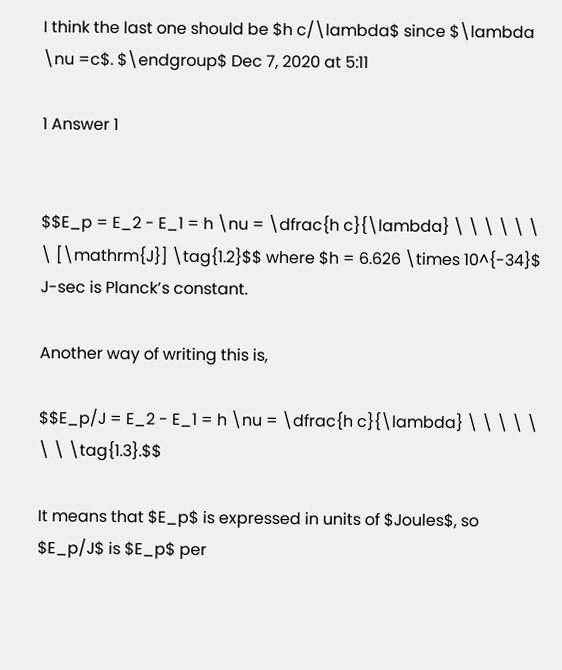I think the last one should be $h c/\lambda$ since $\lambda \nu =c$. $\endgroup$ Dec 7, 2020 at 5:11

1 Answer 1


$$E_p = E_2 - E_1 = h \nu = \dfrac{h c}{\lambda} \ \ \ \ \ \ \ [\mathrm{J}] \tag{1.2}$$ where $h = 6.626 \times 10^{-34}$ J-sec is Planck’s constant.

Another way of writing this is,

$$E_p/J = E_2 - E_1 = h \nu = \dfrac{h c}{\lambda} \ \ \ \ \ \ \ \tag{1.3}.$$

It means that $E_p$ is expressed in units of $Joules$, so $E_p/J$ is $E_p$ per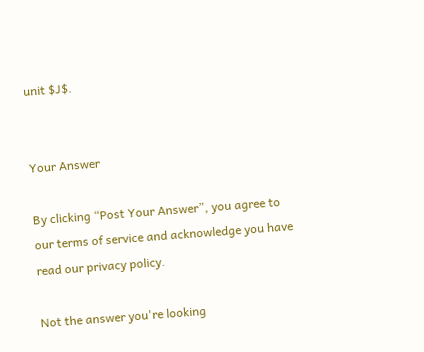unit $J$.


Your Answer

By clicking “Post Your Answer”, you agree to our terms of service and acknowledge you have read our privacy policy.

Not the answer you're looking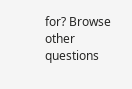for? Browse other questions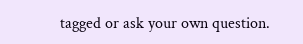tagged or ask your own question.